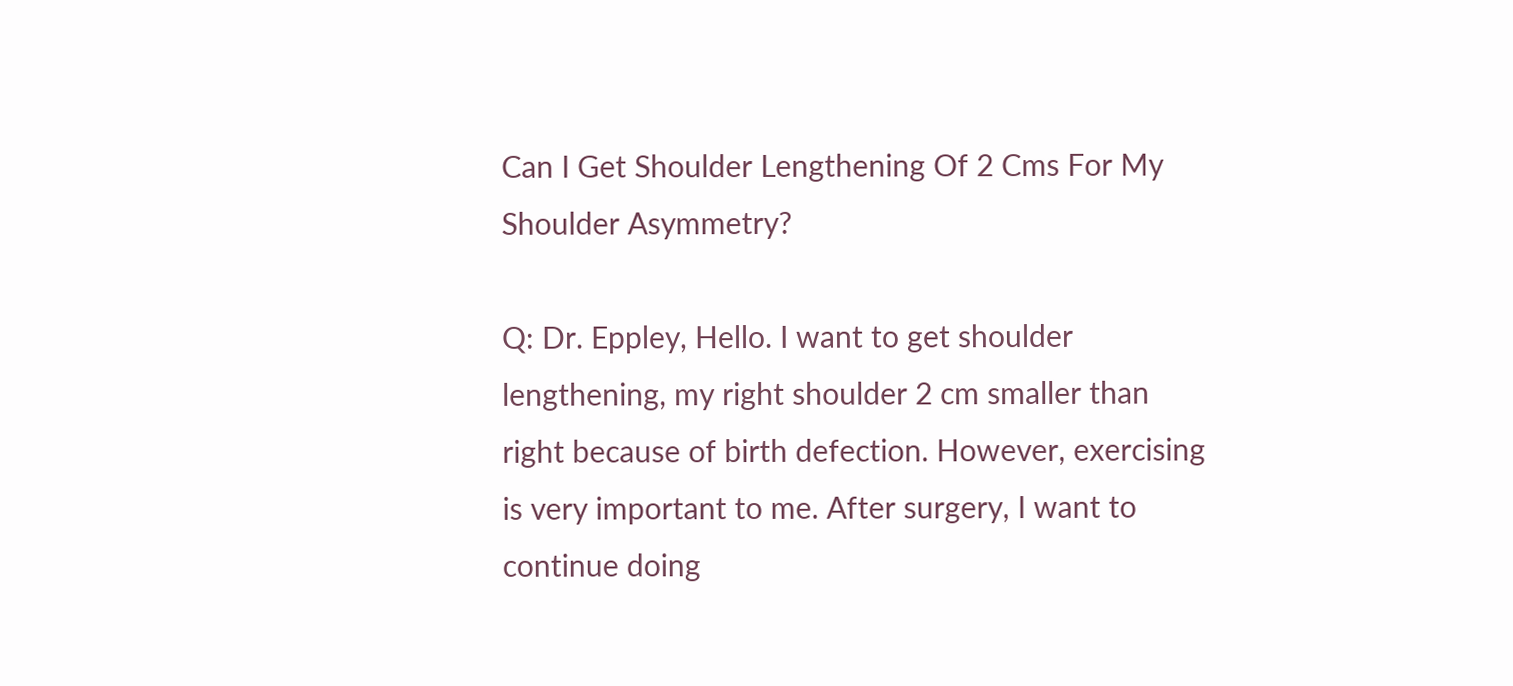Can I Get Shoulder Lengthening Of 2 Cms For My Shoulder Asymmetry?

Q: Dr. Eppley, Hello. I want to get shoulder lengthening, my right shoulder 2 cm smaller than right because of birth defection. However, exercising is very important to me. After surgery, I want to continue doing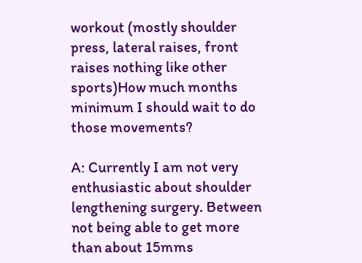workout (mostly shoulder press, lateral raises, front raises nothing like other sports)How much months minimum I should wait to do those movements?

A: Currently I am not very enthusiastic about shoulder lengthening surgery. Between not being able to get more than about 15mms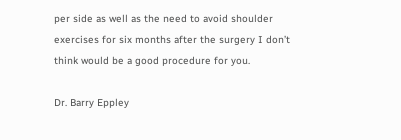per side as well as the need to avoid shoulder exercises for six months after the surgery I don’t think would be a good procedure for you.

Dr. Barry Eppley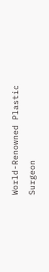World-Renowned Plastic Surgeon